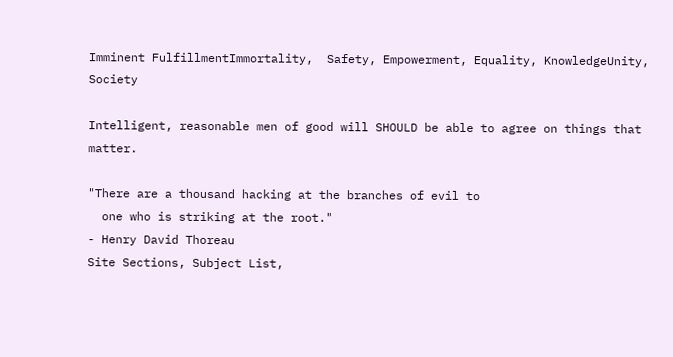Imminent FulfillmentImmortality,  Safety, Empowerment, Equality, KnowledgeUnity, Society

Intelligent, reasonable men of good will SHOULD be able to agree on things that matter.

"There are a thousand hacking at the branches of evil to
  one who is striking at the root."
- Henry David Thoreau
Site Sections, Subject List,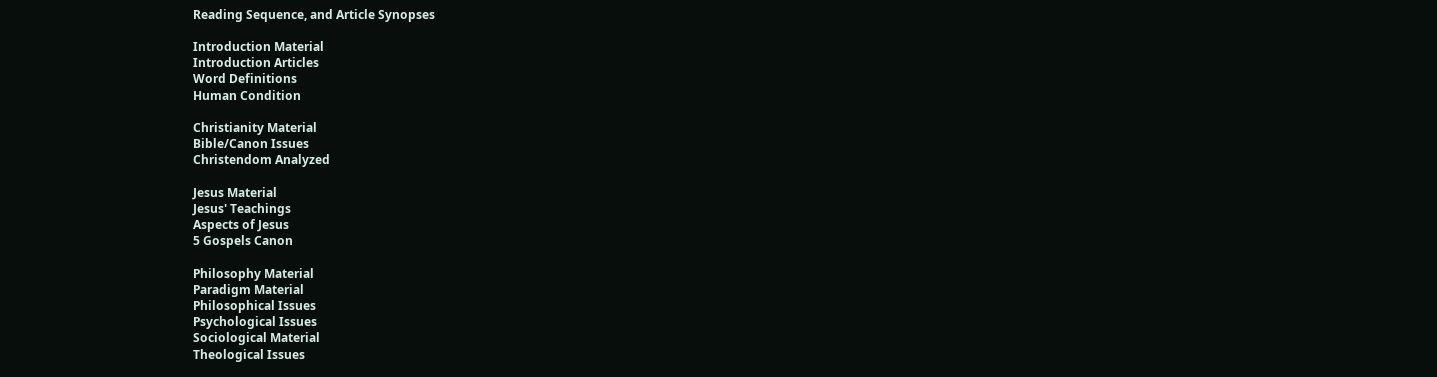Reading Sequence, and Article Synopses

Introduction Material
Introduction Articles
Word Definitions
Human Condition

Christianity Material
Bible/Canon Issues
Christendom Analyzed

Jesus Material
Jesus' Teachings
Aspects of Jesus
5 Gospels Canon

Philosophy Material
Paradigm Material
Philosophical Issues
Psychological Issues
Sociological Material
Theological Issues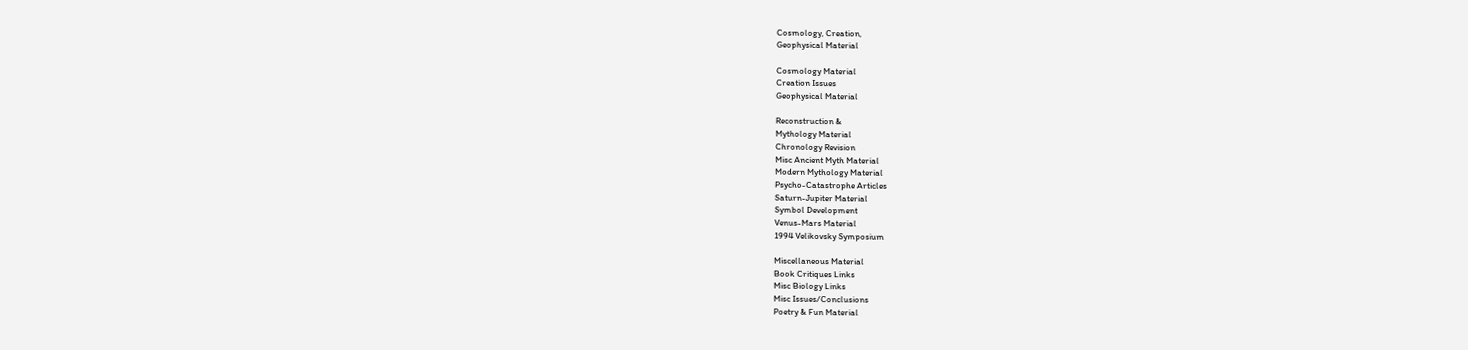Cosmology, Creation,
Geophysical Material

Cosmology Material
Creation Issues
Geophysical Material

Reconstruction &
Mythology Material
Chronology Revision
Misc Ancient Myth Material
Modern Mythology Material
Psycho-Catastrophe Articles
Saturn-Jupiter Material
Symbol Development
Venus-Mars Material
1994 Velikovsky Symposium

Miscellaneous Material
Book Critiques Links
Misc Biology Links
Misc Issues/Conclusions
Poetry & Fun Material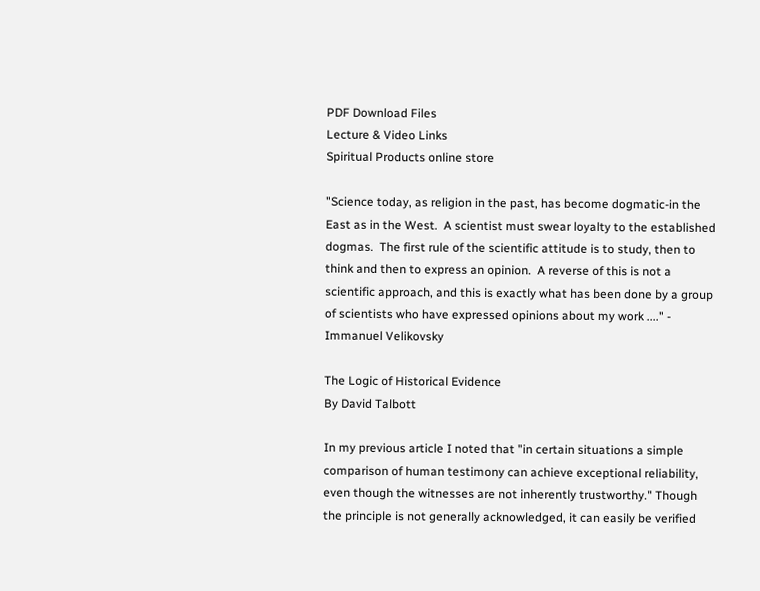PDF Download Files
Lecture & Video Links
Spiritual Products online store

"Science today, as religion in the past, has become dogmatic-in the East as in the West.  A scientist must swear loyalty to the established dogmas.  The first rule of the scientific attitude is to study, then to think and then to express an opinion.  A reverse of this is not a scientific approach, and this is exactly what has been done by a group of scientists who have expressed opinions about my work ...." - Immanuel Velikovsky

The Logic of Historical Evidence
By David Talbott

In my previous article I noted that "in certain situations a simple comparison of human testimony can achieve exceptional reliability, even though the witnesses are not inherently trustworthy." Though the principle is not generally acknowledged, it can easily be verified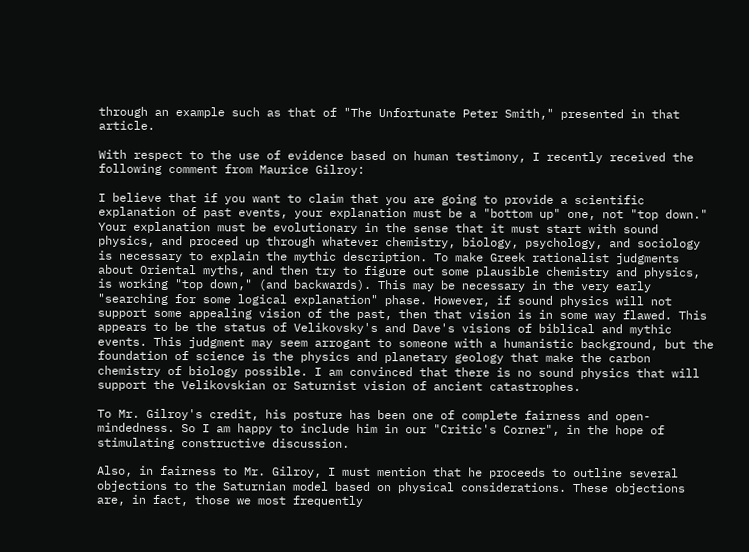through an example such as that of "The Unfortunate Peter Smith," presented in that article.

With respect to the use of evidence based on human testimony, I recently received the following comment from Maurice Gilroy:

I believe that if you want to claim that you are going to provide a scientific explanation of past events, your explanation must be a "bottom up" one, not "top down." Your explanation must be evolutionary in the sense that it must start with sound physics, and proceed up through whatever chemistry, biology, psychology, and sociology is necessary to explain the mythic description. To make Greek rationalist judgments about Oriental myths, and then try to figure out some plausible chemistry and physics, is working "top down," (and backwards). This may be necessary in the very early "searching for some logical explanation" phase. However, if sound physics will not support some appealing vision of the past, then that vision is in some way flawed. This appears to be the status of Velikovsky's and Dave's visions of biblical and mythic events. This judgment may seem arrogant to someone with a humanistic background, but the foundation of science is the physics and planetary geology that make the carbon chemistry of biology possible. I am convinced that there is no sound physics that will support the Velikovskian or Saturnist vision of ancient catastrophes.

To Mr. Gilroy's credit, his posture has been one of complete fairness and open-mindedness. So I am happy to include him in our "Critic's Corner", in the hope of stimulating constructive discussion.

Also, in fairness to Mr. Gilroy, I must mention that he proceeds to outline several objections to the Saturnian model based on physical considerations. These objections are, in fact, those we most frequently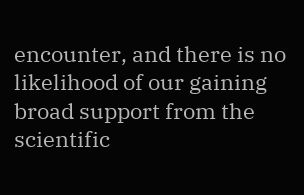encounter, and there is no likelihood of our gaining broad support from the scientific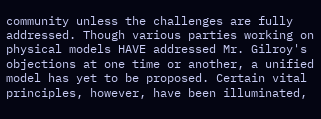community unless the challenges are fully addressed. Though various parties working on physical models HAVE addressed Mr. Gilroy's objections at one time or another, a unified model has yet to be proposed. Certain vital principles, however, have been illuminated,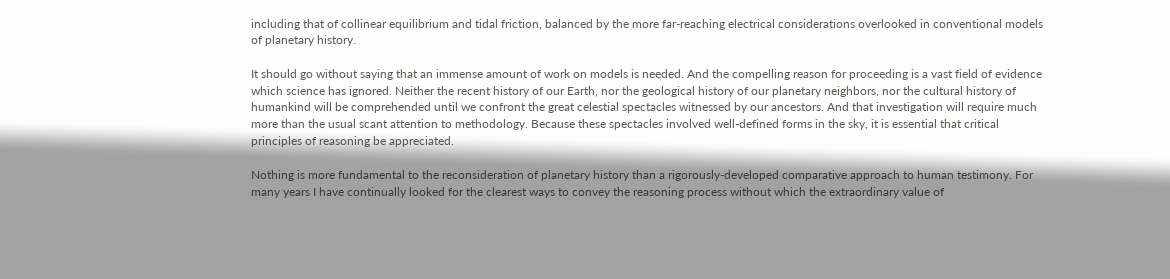including that of collinear equilibrium and tidal friction, balanced by the more far-reaching electrical considerations overlooked in conventional models of planetary history.

It should go without saying that an immense amount of work on models is needed. And the compelling reason for proceeding is a vast field of evidence which science has ignored. Neither the recent history of our Earth, nor the geological history of our planetary neighbors, nor the cultural history of humankind will be comprehended until we confront the great celestial spectacles witnessed by our ancestors. And that investigation will require much more than the usual scant attention to methodology. Because these spectacles involved well-defined forms in the sky, it is essential that critical principles of reasoning be appreciated.

Nothing is more fundamental to the reconsideration of planetary history than a rigorously-developed comparative approach to human testimony. For many years I have continually looked for the clearest ways to convey the reasoning process without which the extraordinary value of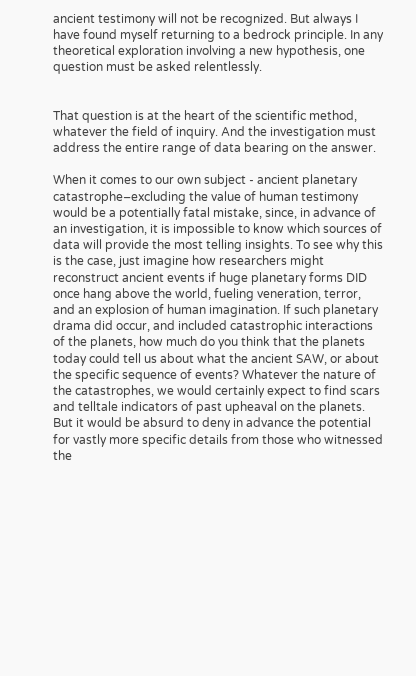ancient testimony will not be recognized. But always I have found myself returning to a bedrock principle. In any theoretical exploration involving a new hypothesis, one question must be asked relentlessly.


That question is at the heart of the scientific method, whatever the field of inquiry. And the investigation must address the entire range of data bearing on the answer.

When it comes to our own subject - ancient planetary catastrophe–excluding the value of human testimony would be a potentially fatal mistake, since, in advance of an investigation, it is impossible to know which sources of data will provide the most telling insights. To see why this is the case, just imagine how researchers might reconstruct ancient events if huge planetary forms DID once hang above the world, fueling veneration, terror, and an explosion of human imagination. If such planetary drama did occur, and included catastrophic interactions of the planets, how much do you think that the planets today could tell us about what the ancient SAW, or about the specific sequence of events? Whatever the nature of the catastrophes, we would certainly expect to find scars and telltale indicators of past upheaval on the planets. But it would be absurd to deny in advance the potential for vastly more specific details from those who witnessed the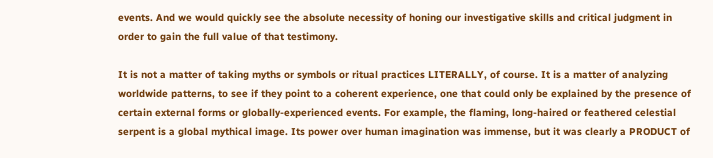events. And we would quickly see the absolute necessity of honing our investigative skills and critical judgment in order to gain the full value of that testimony.

It is not a matter of taking myths or symbols or ritual practices LITERALLY, of course. It is a matter of analyzing worldwide patterns, to see if they point to a coherent experience, one that could only be explained by the presence of certain external forms or globally-experienced events. For example, the flaming, long-haired or feathered celestial serpent is a global mythical image. Its power over human imagination was immense, but it was clearly a PRODUCT of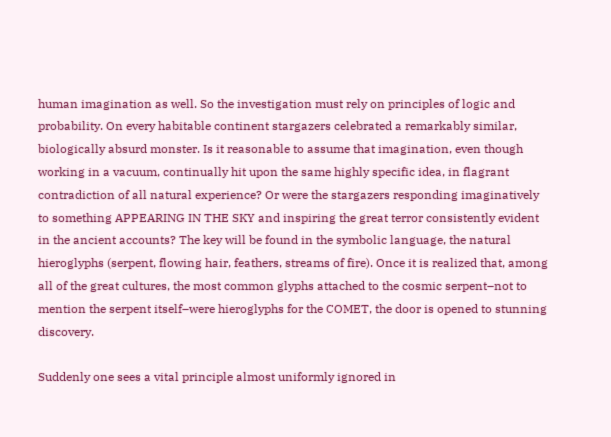human imagination as well. So the investigation must rely on principles of logic and probability. On every habitable continent stargazers celebrated a remarkably similar, biologically absurd monster. Is it reasonable to assume that imagination, even though working in a vacuum, continually hit upon the same highly specific idea, in flagrant contradiction of all natural experience? Or were the stargazers responding imaginatively to something APPEARING IN THE SKY and inspiring the great terror consistently evident in the ancient accounts? The key will be found in the symbolic language, the natural hieroglyphs (serpent, flowing hair, feathers, streams of fire). Once it is realized that, among all of the great cultures, the most common glyphs attached to the cosmic serpent–not to mention the serpent itself–were hieroglyphs for the COMET, the door is opened to stunning discovery.

Suddenly one sees a vital principle almost uniformly ignored in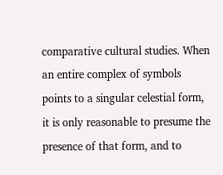comparative cultural studies. When an entire complex of symbols points to a singular celestial form, it is only reasonable to presume the presence of that form, and to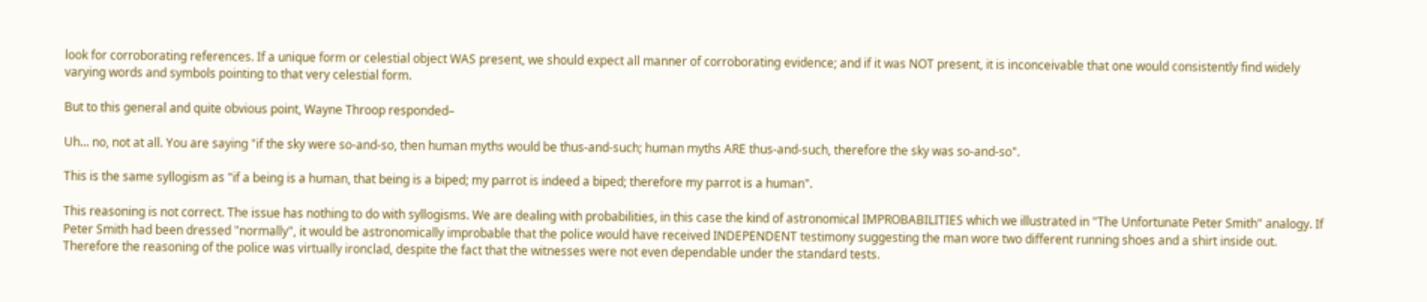look for corroborating references. If a unique form or celestial object WAS present, we should expect all manner of corroborating evidence; and if it was NOT present, it is inconceivable that one would consistently find widely varying words and symbols pointing to that very celestial form.

But to this general and quite obvious point, Wayne Throop responded–

Uh... no, not at all. You are saying "if the sky were so-and-so, then human myths would be thus-and-such; human myths ARE thus-and-such, therefore the sky was so-and-so".

This is the same syllogism as "if a being is a human, that being is a biped; my parrot is indeed a biped; therefore my parrot is a human".

This reasoning is not correct. The issue has nothing to do with syllogisms. We are dealing with probabilities, in this case the kind of astronomical IMPROBABILITIES which we illustrated in "The Unfortunate Peter Smith" analogy. If Peter Smith had been dressed "normally", it would be astronomically improbable that the police would have received INDEPENDENT testimony suggesting the man wore two different running shoes and a shirt inside out. Therefore the reasoning of the police was virtually ironclad, despite the fact that the witnesses were not even dependable under the standard tests.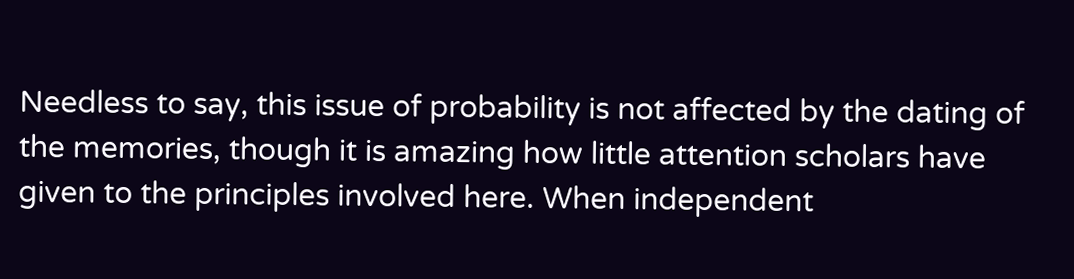Needless to say, this issue of probability is not affected by the dating of the memories, though it is amazing how little attention scholars have given to the principles involved here. When independent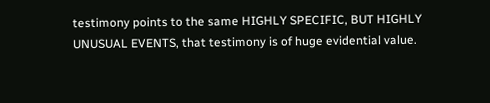testimony points to the same HIGHLY SPECIFIC, BUT HIGHLY UNUSUAL EVENTS, that testimony is of huge evidential value.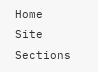Home   Site Sections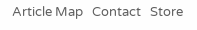Article Map   Contact   Store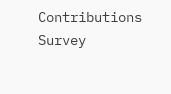Contributions   Survey